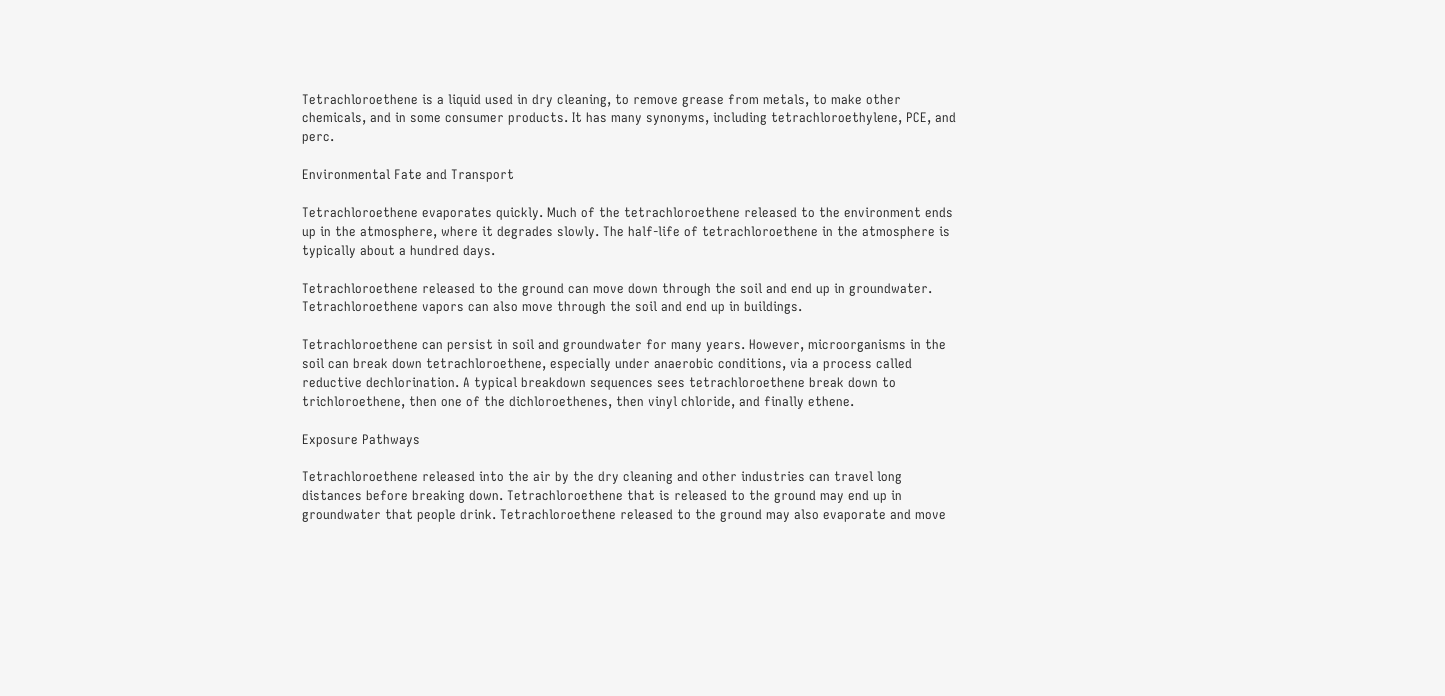Tetrachloroethene is a liquid used in dry cleaning, to remove grease from metals, to make other chemicals, and in some consumer products. It has many synonyms, including tetrachloroethylene, PCE, and perc.

Environmental Fate and Transport

Tetrachloroethene evaporates quickly. Much of the tetrachloroethene released to the environment ends up in the atmosphere, where it degrades slowly. The half-life of tetrachloroethene in the atmosphere is typically about a hundred days.

Tetrachloroethene released to the ground can move down through the soil and end up in groundwater. Tetrachloroethene vapors can also move through the soil and end up in buildings.

Tetrachloroethene can persist in soil and groundwater for many years. However, microorganisms in the soil can break down tetrachloroethene, especially under anaerobic conditions, via a process called reductive dechlorination. A typical breakdown sequences sees tetrachloroethene break down to trichloroethene, then one of the dichloroethenes, then vinyl chloride, and finally ethene.

Exposure Pathways

Tetrachloroethene released into the air by the dry cleaning and other industries can travel long distances before breaking down. Tetrachloroethene that is released to the ground may end up in groundwater that people drink. Tetrachloroethene released to the ground may also evaporate and move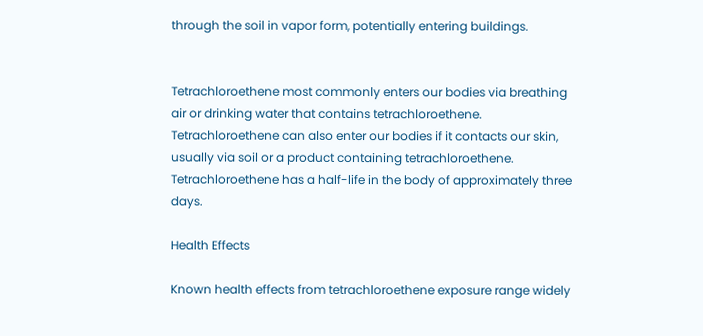through the soil in vapor form, potentially entering buildings.


Tetrachloroethene most commonly enters our bodies via breathing air or drinking water that contains tetrachloroethene. Tetrachloroethene can also enter our bodies if it contacts our skin, usually via soil or a product containing tetrachloroethene. Tetrachloroethene has a half-life in the body of approximately three days.

Health Effects

Known health effects from tetrachloroethene exposure range widely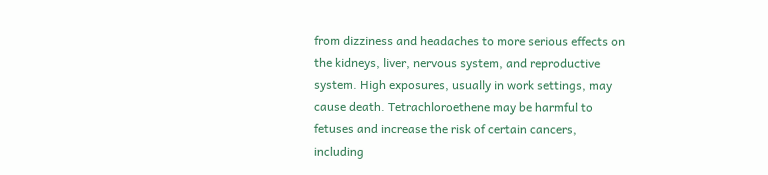from dizziness and headaches to more serious effects on the kidneys, liver, nervous system, and reproductive system. High exposures, usually in work settings, may cause death. Tetrachloroethene may be harmful to fetuses and increase the risk of certain cancers, including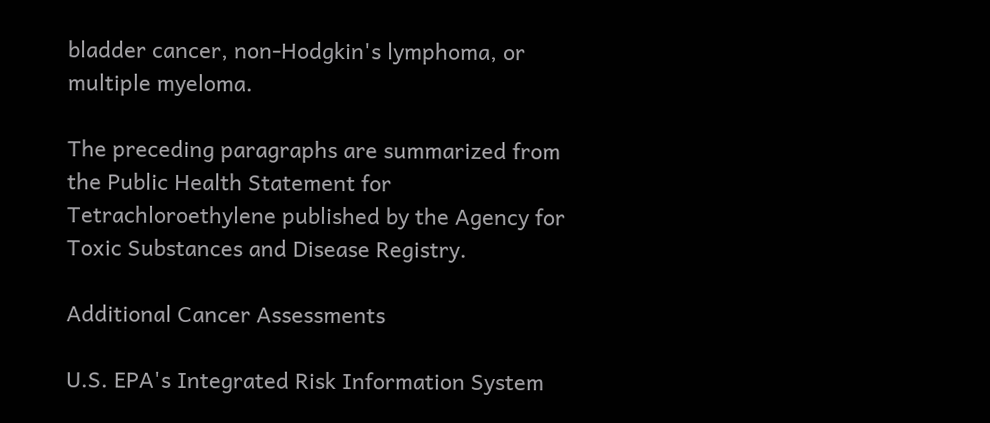bladder cancer, non-Hodgkin's lymphoma, or multiple myeloma.

The preceding paragraphs are summarized from the Public Health Statement for Tetrachloroethylene published by the Agency for Toxic Substances and Disease Registry.

Additional Cancer Assessments

U.S. EPA's Integrated Risk Information System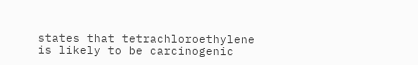states that tetrachloroethylene is likely to be carcinogenic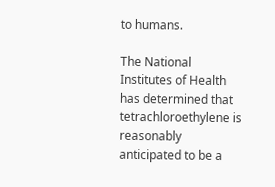to humans.

The National Institutes of Health has determined that tetrachloroethylene is reasonably anticipated to be a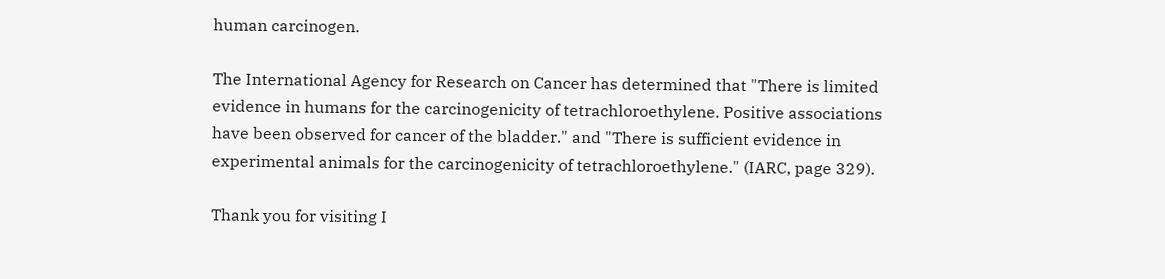human carcinogen.

The International Agency for Research on Cancer has determined that "There is limited evidence in humans for the carcinogenicity of tetrachloroethylene. Positive associations have been observed for cancer of the bladder." and "There is sufficient evidence in experimental animals for the carcinogenicity of tetrachloroethylene." (IARC, page 329).

Thank you for visiting I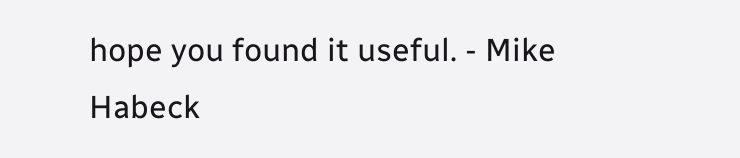hope you found it useful. - Mike Habeck